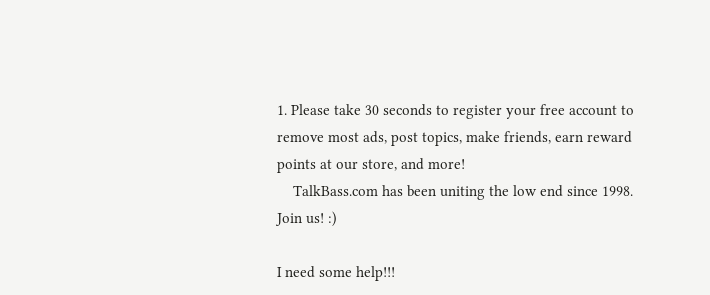1. Please take 30 seconds to register your free account to remove most ads, post topics, make friends, earn reward points at our store, and more!
    TalkBass.com has been uniting the low end since 1998.  Join us! :)

I need some help!!!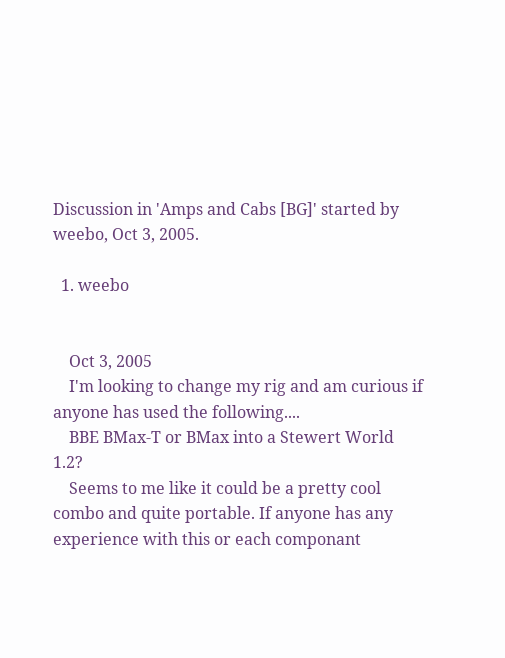Discussion in 'Amps and Cabs [BG]' started by weebo, Oct 3, 2005.

  1. weebo


    Oct 3, 2005
    I'm looking to change my rig and am curious if anyone has used the following....
    BBE BMax-T or BMax into a Stewert World 1.2?
    Seems to me like it could be a pretty cool combo and quite portable. If anyone has any experience with this or each componant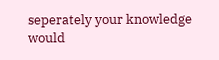seperately your knowledge would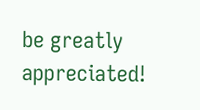be greatly appreciated!